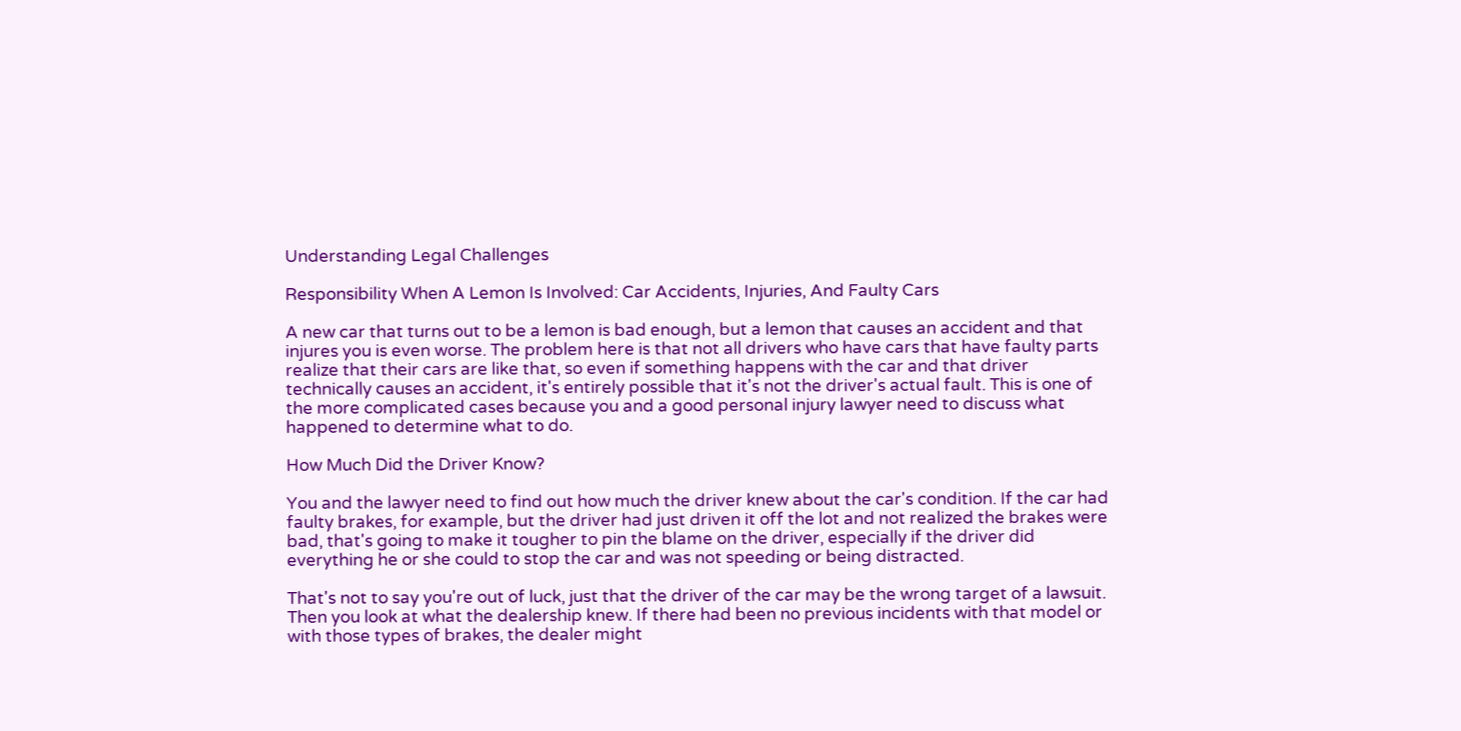Understanding Legal Challenges

Responsibility When A Lemon Is Involved: Car Accidents, Injuries, And Faulty Cars

A new car that turns out to be a lemon is bad enough, but a lemon that causes an accident and that injures you is even worse. The problem here is that not all drivers who have cars that have faulty parts realize that their cars are like that, so even if something happens with the car and that driver technically causes an accident, it's entirely possible that it's not the driver's actual fault. This is one of the more complicated cases because you and a good personal injury lawyer need to discuss what happened to determine what to do.

How Much Did the Driver Know?

You and the lawyer need to find out how much the driver knew about the car's condition. If the car had faulty brakes, for example, but the driver had just driven it off the lot and not realized the brakes were bad, that's going to make it tougher to pin the blame on the driver, especially if the driver did everything he or she could to stop the car and was not speeding or being distracted.

That's not to say you're out of luck, just that the driver of the car may be the wrong target of a lawsuit. Then you look at what the dealership knew. If there had been no previous incidents with that model or with those types of brakes, the dealer might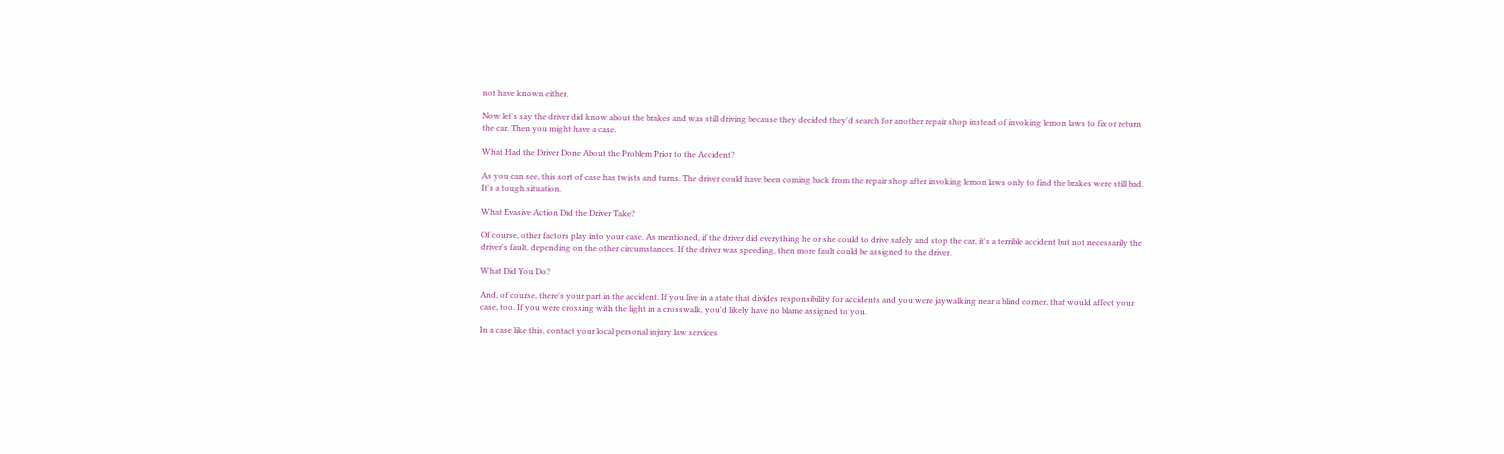not have known either.

Now let's say the driver did know about the brakes and was still driving because they decided they'd search for another repair shop instead of invoking lemon laws to fix or return the car. Then you might have a case.

What Had the Driver Done About the Problem Prior to the Accident?

As you can see, this sort of case has twists and turns. The driver could have been coming back from the repair shop after invoking lemon laws only to find the brakes were still bad. It's a tough situation.

What Evasive Action Did the Driver Take?

Of course, other factors play into your case. As mentioned, if the driver did everything he or she could to drive safely and stop the car, it's a terrible accident but not necessarily the driver's fault, depending on the other circumstances. If the driver was speeding, then more fault could be assigned to the driver.

What Did You Do?

And, of course, there's your part in the accident. If you live in a state that divides responsibility for accidents and you were jaywalking near a blind corner, that would affect your case, too. If you were crossing with the light in a crosswalk, you'd likely have no blame assigned to you.

In a case like this, contact your local personal injury law services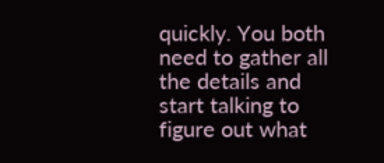quickly. You both need to gather all the details and start talking to figure out what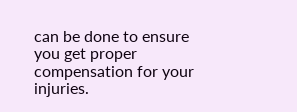can be done to ensure you get proper compensation for your injuries.